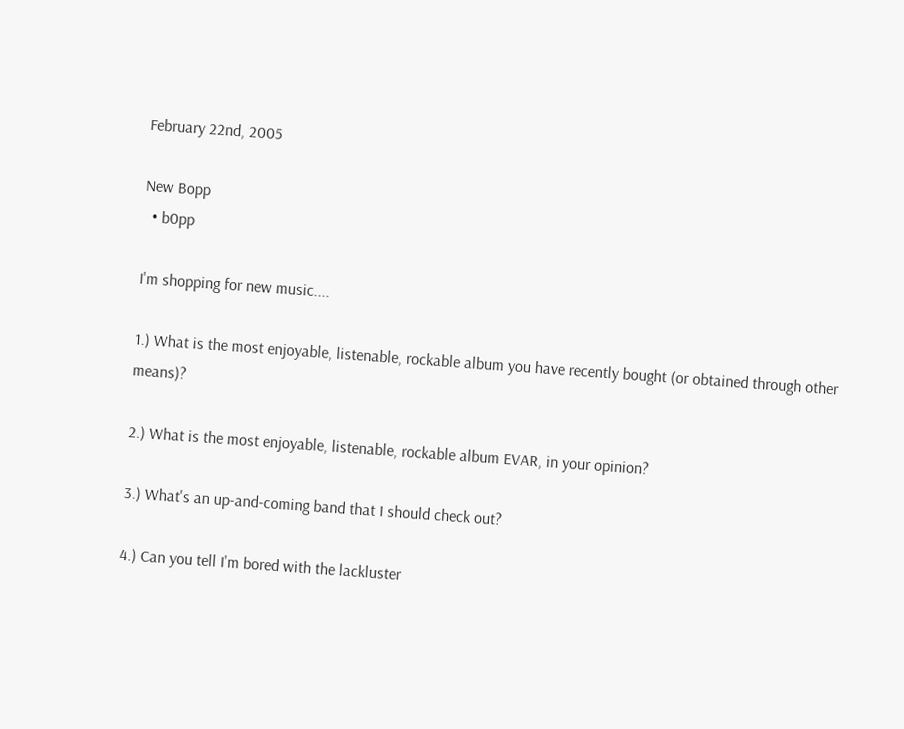February 22nd, 2005

New Bopp
  • b0pp

I'm shopping for new music....

1.) What is the most enjoyable, listenable, rockable album you have recently bought (or obtained through other means)?

2.) What is the most enjoyable, listenable, rockable album EVAR, in your opinion?

3.) What's an up-and-coming band that I should check out?

4.) Can you tell I'm bored with the lackluster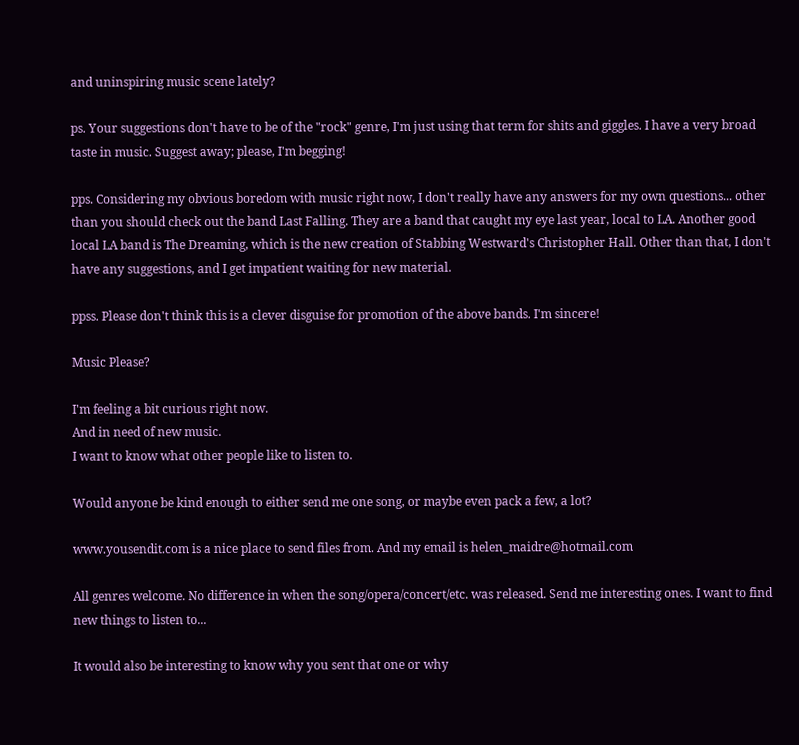and uninspiring music scene lately?

ps. Your suggestions don't have to be of the "rock" genre, I'm just using that term for shits and giggles. I have a very broad taste in music. Suggest away; please, I'm begging!

pps. Considering my obvious boredom with music right now, I don't really have any answers for my own questions... other than you should check out the band Last Falling. They are a band that caught my eye last year, local to LA. Another good local LA band is The Dreaming, which is the new creation of Stabbing Westward's Christopher Hall. Other than that, I don't have any suggestions, and I get impatient waiting for new material.

ppss. Please don't think this is a clever disguise for promotion of the above bands. I'm sincere!

Music Please?

I'm feeling a bit curious right now.
And in need of new music.
I want to know what other people like to listen to.

Would anyone be kind enough to either send me one song, or maybe even pack a few, a lot?

www.yousendit.com is a nice place to send files from. And my email is helen_maidre@hotmail.com

All genres welcome. No difference in when the song/opera/concert/etc. was released. Send me interesting ones. I want to find new things to listen to...

It would also be interesting to know why you sent that one or why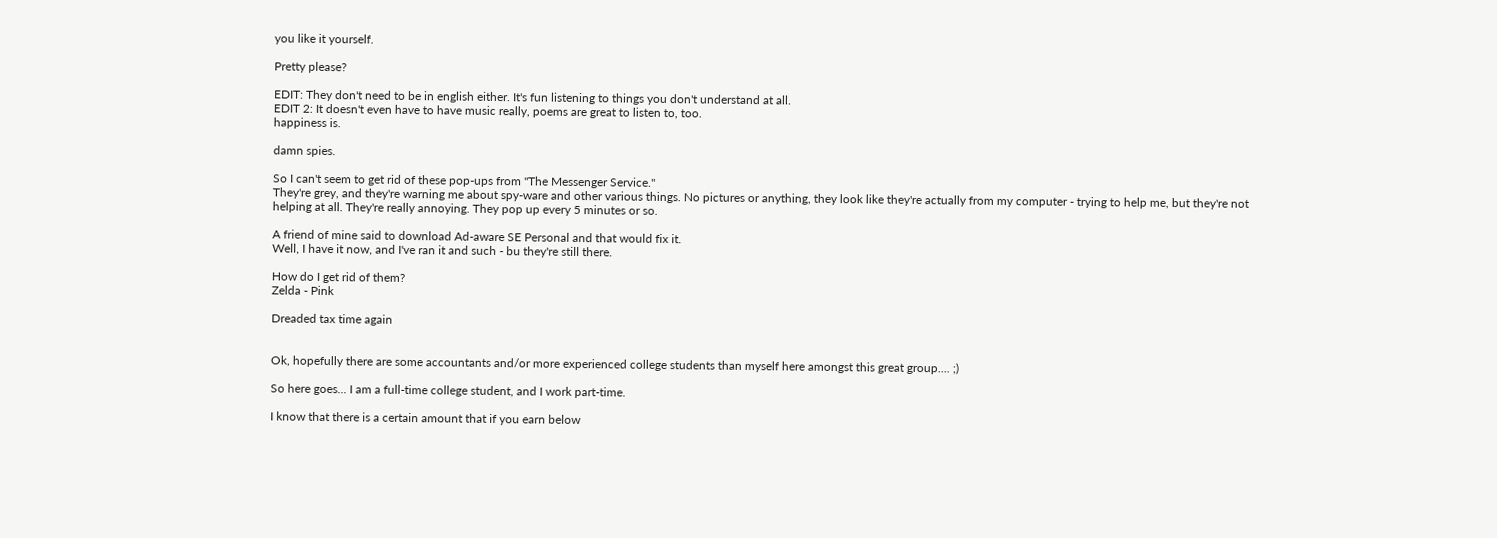you like it yourself.

Pretty please?

EDIT: They don't need to be in english either. It's fun listening to things you don't understand at all.
EDIT 2: It doesn't even have to have music really, poems are great to listen to, too.
happiness is.

damn spies.

So I can't seem to get rid of these pop-ups from "The Messenger Service."
They're grey, and they're warning me about spy-ware and other various things. No pictures or anything, they look like they're actually from my computer - trying to help me, but they're not helping at all. They're really annoying. They pop up every 5 minutes or so.

A friend of mine said to download Ad-aware SE Personal and that would fix it.
Well, I have it now, and I've ran it and such - bu they're still there.

How do I get rid of them?
Zelda - Pink

Dreaded tax time again


Ok, hopefully there are some accountants and/or more experienced college students than myself here amongst this great group.... ;)

So here goes... I am a full-time college student, and I work part-time.

I know that there is a certain amount that if you earn below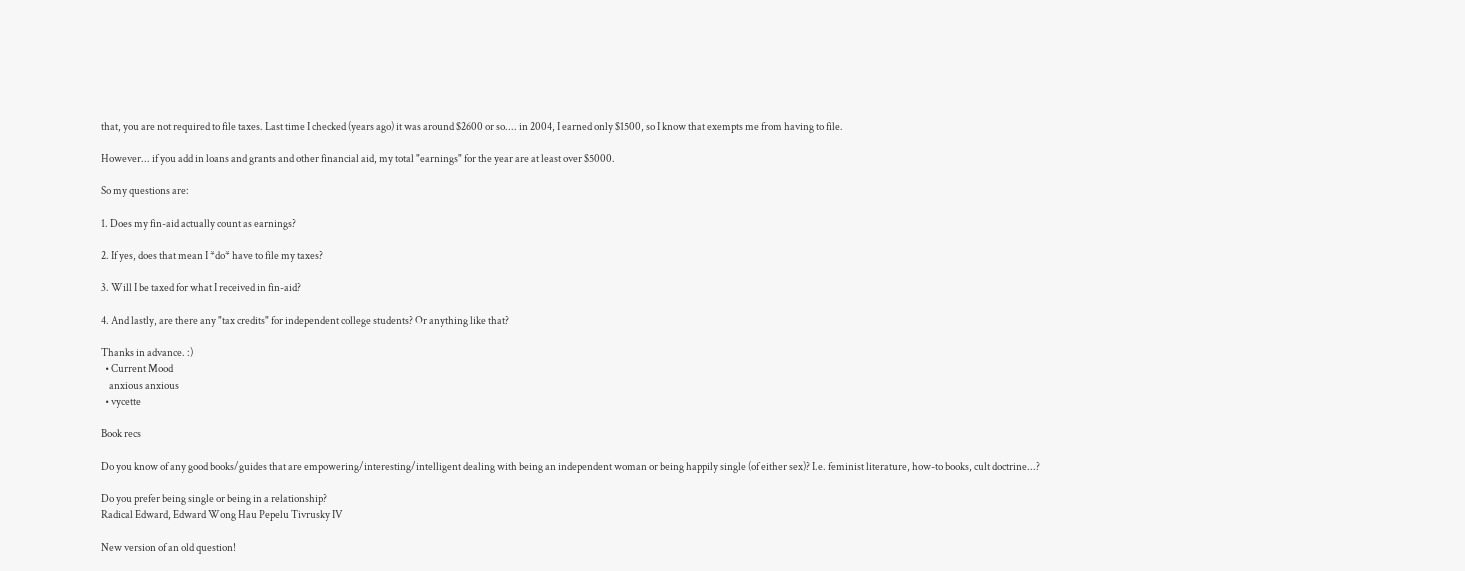that, you are not required to file taxes. Last time I checked (years ago) it was around $2600 or so.... in 2004, I earned only $1500, so I know that exempts me from having to file.

However... if you add in loans and grants and other financial aid, my total "earnings" for the year are at least over $5000.

So my questions are:

1. Does my fin-aid actually count as earnings?

2. If yes, does that mean I *do* have to file my taxes?

3. Will I be taxed for what I received in fin-aid?

4. And lastly, are there any "tax credits" for independent college students? Or anything like that?

Thanks in advance. :)
  • Current Mood
    anxious anxious
  • vycette

Book recs

Do you know of any good books/guides that are empowering/interesting/intelligent dealing with being an independent woman or being happily single (of either sex)? I.e. feminist literature, how-to books, cult doctrine...?

Do you prefer being single or being in a relationship?
Radical Edward, Edward Wong Hau Pepelu Tivrusky IV

New version of an old question!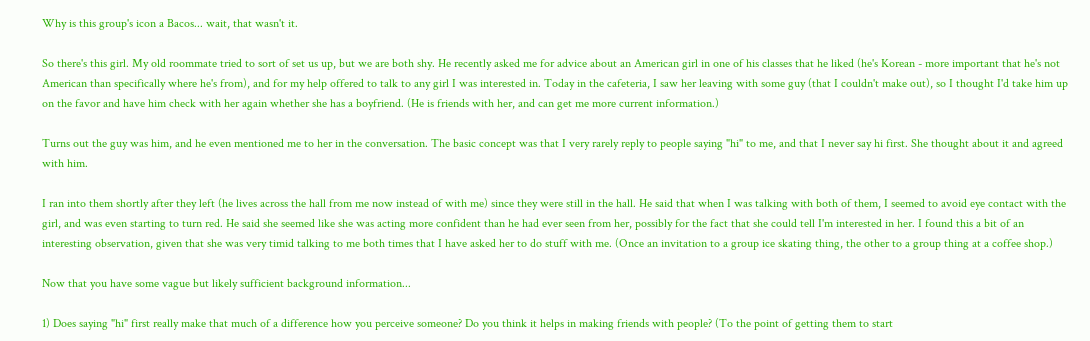Why is this group's icon a Bacos... wait, that wasn't it.

So there's this girl. My old roommate tried to sort of set us up, but we are both shy. He recently asked me for advice about an American girl in one of his classes that he liked (he's Korean - more important that he's not American than specifically where he's from), and for my help offered to talk to any girl I was interested in. Today in the cafeteria, I saw her leaving with some guy (that I couldn't make out), so I thought I'd take him up on the favor and have him check with her again whether she has a boyfriend. (He is friends with her, and can get me more current information.)

Turns out the guy was him, and he even mentioned me to her in the conversation. The basic concept was that I very rarely reply to people saying "hi" to me, and that I never say hi first. She thought about it and agreed with him.

I ran into them shortly after they left (he lives across the hall from me now instead of with me) since they were still in the hall. He said that when I was talking with both of them, I seemed to avoid eye contact with the girl, and was even starting to turn red. He said she seemed like she was acting more confident than he had ever seen from her, possibly for the fact that she could tell I'm interested in her. I found this a bit of an interesting observation, given that she was very timid talking to me both times that I have asked her to do stuff with me. (Once an invitation to a group ice skating thing, the other to a group thing at a coffee shop.)

Now that you have some vague but likely sufficient background information...

1) Does saying "hi" first really make that much of a difference how you perceive someone? Do you think it helps in making friends with people? (To the point of getting them to start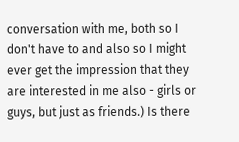conversation with me, both so I don't have to and also so I might ever get the impression that they are interested in me also - girls or guys, but just as friends.) Is there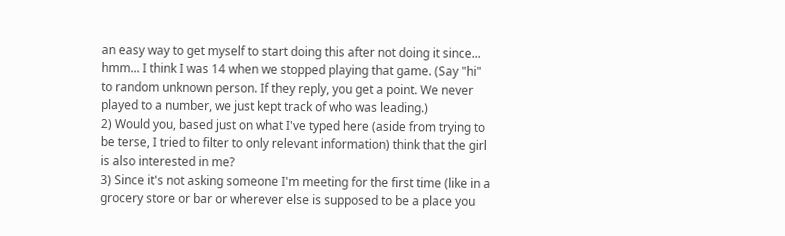an easy way to get myself to start doing this after not doing it since... hmm... I think I was 14 when we stopped playing that game. (Say "hi" to random unknown person. If they reply, you get a point. We never played to a number, we just kept track of who was leading.)
2) Would you, based just on what I've typed here (aside from trying to be terse, I tried to filter to only relevant information) think that the girl is also interested in me?
3) Since it's not asking someone I'm meeting for the first time (like in a grocery store or bar or wherever else is supposed to be a place you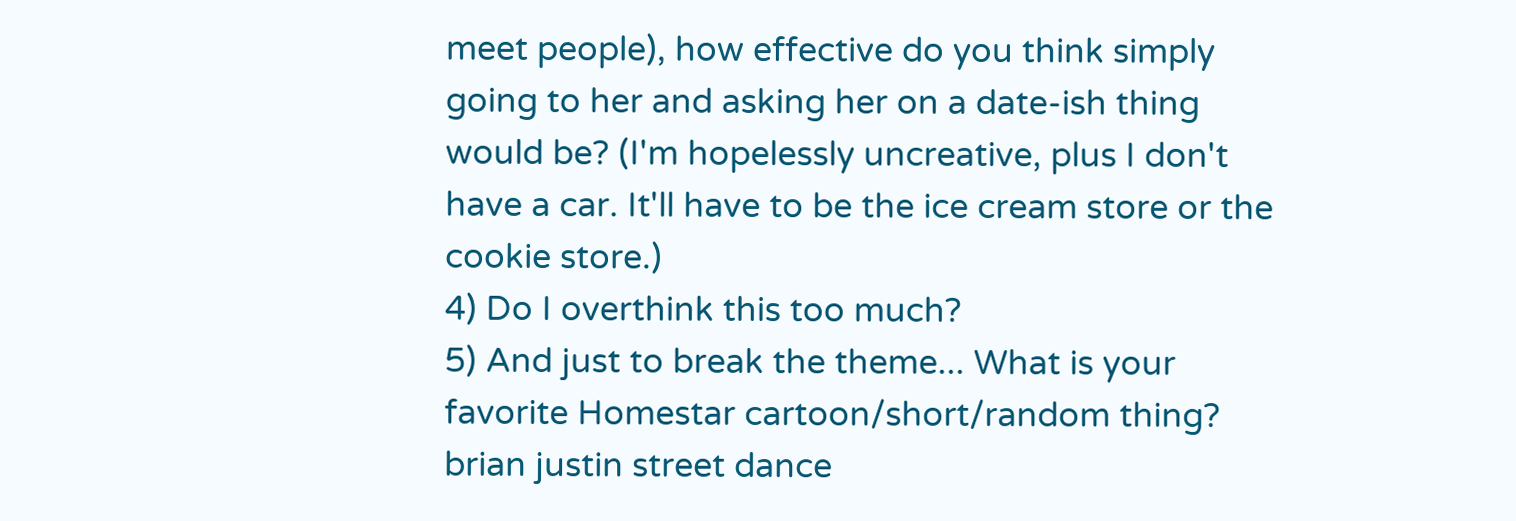meet people), how effective do you think simply going to her and asking her on a date-ish thing would be? (I'm hopelessly uncreative, plus I don't have a car. It'll have to be the ice cream store or the cookie store.)
4) Do I overthink this too much?
5) And just to break the theme... What is your favorite Homestar cartoon/short/random thing?
brian justin street dance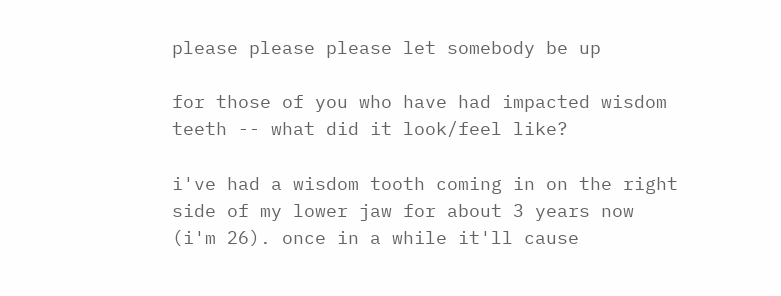please please please let somebody be up

for those of you who have had impacted wisdom teeth -- what did it look/feel like?

i've had a wisdom tooth coming in on the right side of my lower jaw for about 3 years now (i'm 26). once in a while it'll cause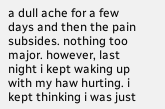a dull ache for a few days and then the pain subsides. nothing too major. however, last night i kept waking up with my haw hurting. i kept thinking i was just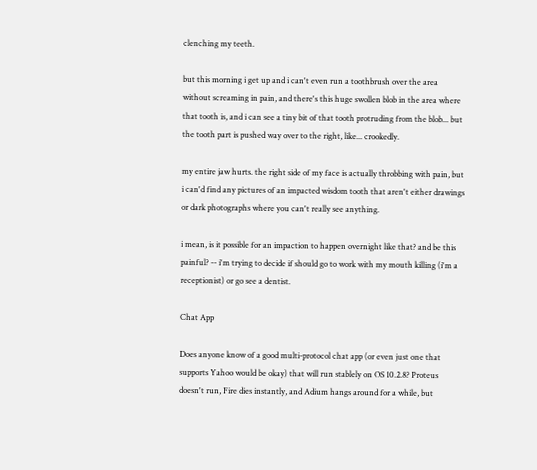clenching my teeth.

but this morning i get up and i can't even run a toothbrush over the area without screaming in pain, and there's this huge swollen blob in the area where that tooth is, and i can see a tiny bit of that tooth protruding from the blob... but the tooth part is pushed way over to the right, like... crookedly.

my entire jaw hurts. the right side of my face is actually throbbing with pain, but i can'd find any pictures of an impacted wisdom tooth that aren't either drawings or dark photographs where you can't really see anything.

i mean, is it possible for an impaction to happen overnight like that? and be this painful? -- i'm trying to decide if should go to work with my mouth killing (i'm a receptionist) or go see a dentist.

Chat App

Does anyone know of a good multi-protocol chat app (or even just one that supports Yahoo would be okay) that will run stablely on OS 10.2.8? Proteus doesn't run, Fire dies instantly, and Adium hangs around for a while, but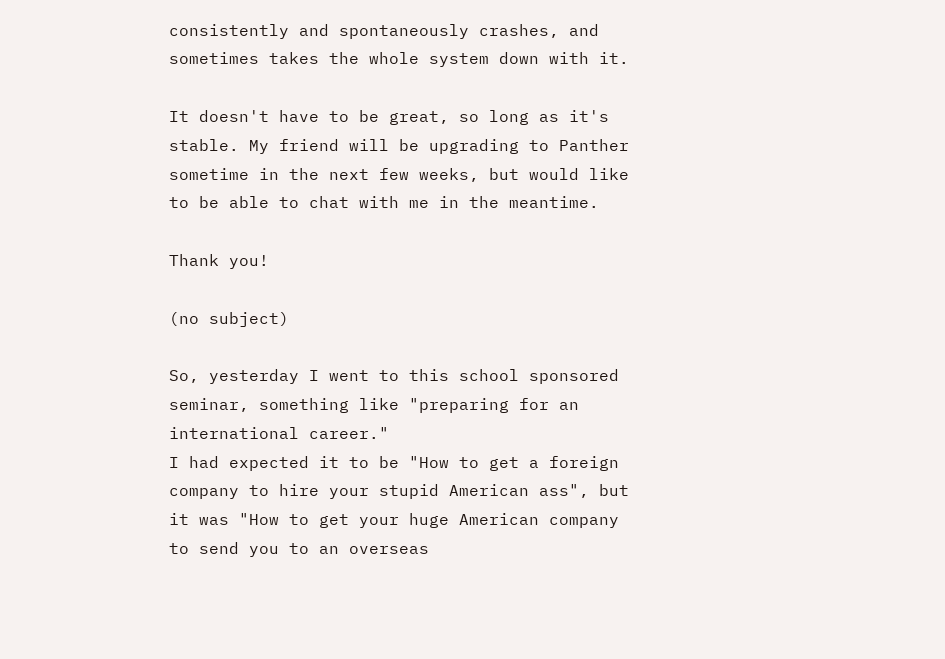consistently and spontaneously crashes, and sometimes takes the whole system down with it.

It doesn't have to be great, so long as it's stable. My friend will be upgrading to Panther sometime in the next few weeks, but would like to be able to chat with me in the meantime.

Thank you!

(no subject)

So, yesterday I went to this school sponsored seminar, something like "preparing for an international career."
I had expected it to be "How to get a foreign company to hire your stupid American ass", but it was "How to get your huge American company to send you to an overseas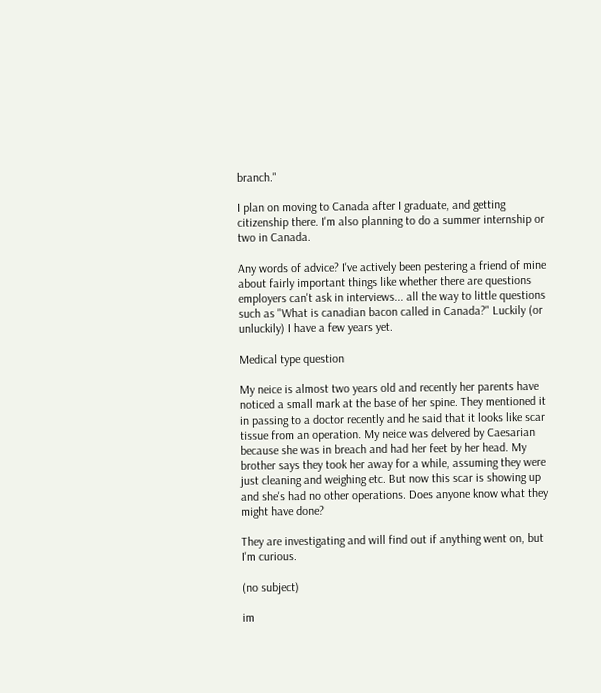branch."

I plan on moving to Canada after I graduate, and getting citizenship there. I'm also planning to do a summer internship or two in Canada.

Any words of advice? I've actively been pestering a friend of mine about fairly important things like whether there are questions employers can't ask in interviews... all the way to little questions such as "What is canadian bacon called in Canada?" Luckily (or unluckily) I have a few years yet.

Medical type question

My neice is almost two years old and recently her parents have noticed a small mark at the base of her spine. They mentioned it in passing to a doctor recently and he said that it looks like scar tissue from an operation. My neice was delvered by Caesarian because she was in breach and had her feet by her head. My brother says they took her away for a while, assuming they were just cleaning and weighing etc. But now this scar is showing up and she's had no other operations. Does anyone know what they might have done?

They are investigating and will find out if anything went on, but I'm curious.

(no subject)

im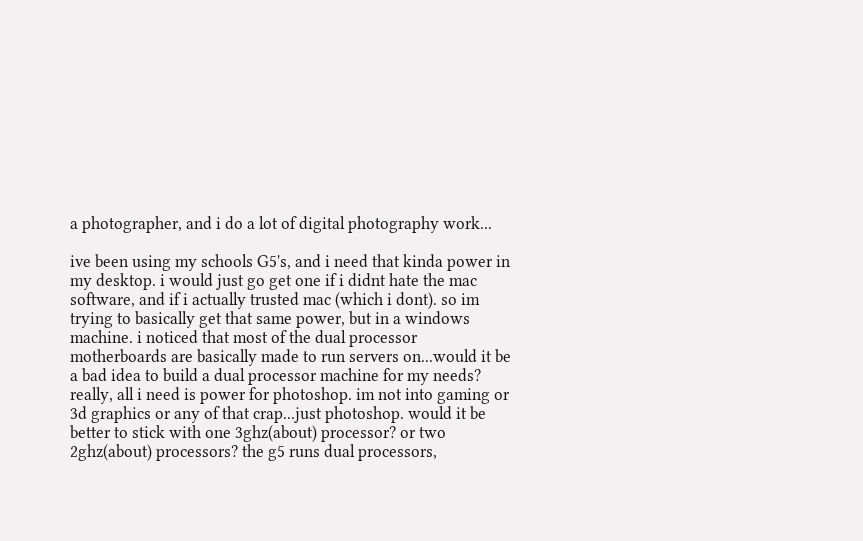a photographer, and i do a lot of digital photography work...

ive been using my schools G5's, and i need that kinda power in my desktop. i would just go get one if i didnt hate the mac software, and if i actually trusted mac (which i dont). so im trying to basically get that same power, but in a windows machine. i noticed that most of the dual processor motherboards are basically made to run servers on...would it be a bad idea to build a dual processor machine for my needs? really, all i need is power for photoshop. im not into gaming or 3d graphics or any of that crap...just photoshop. would it be better to stick with one 3ghz(about) processor? or two 2ghz(about) processors? the g5 runs dual processors,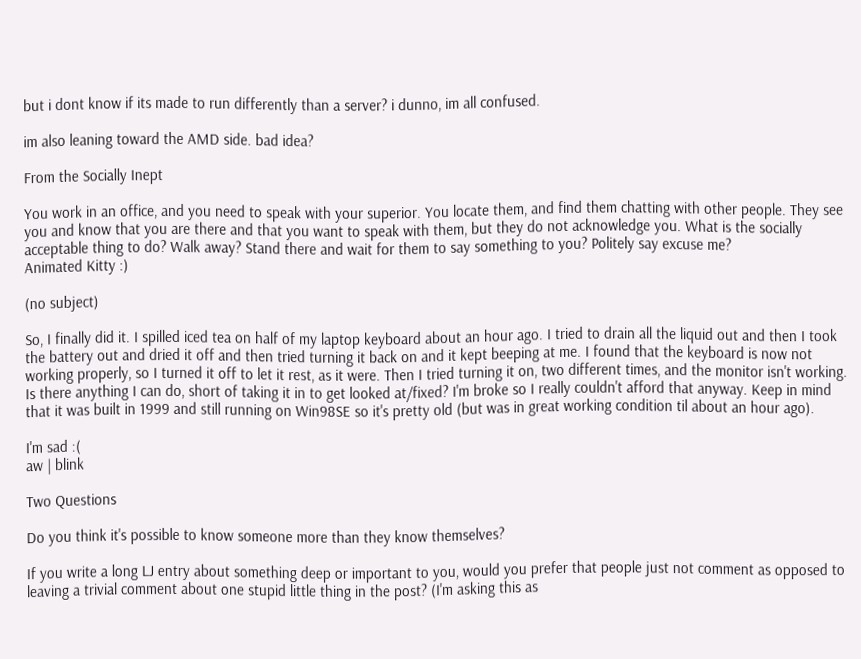but i dont know if its made to run differently than a server? i dunno, im all confused.

im also leaning toward the AMD side. bad idea?

From the Socially Inept

You work in an office, and you need to speak with your superior. You locate them, and find them chatting with other people. They see you and know that you are there and that you want to speak with them, but they do not acknowledge you. What is the socially acceptable thing to do? Walk away? Stand there and wait for them to say something to you? Politely say excuse me?
Animated Kitty :)

(no subject)

So, I finally did it. I spilled iced tea on half of my laptop keyboard about an hour ago. I tried to drain all the liquid out and then I took the battery out and dried it off and then tried turning it back on and it kept beeping at me. I found that the keyboard is now not working properly, so I turned it off to let it rest, as it were. Then I tried turning it on, two different times, and the monitor isn't working. Is there anything I can do, short of taking it in to get looked at/fixed? I'm broke so I really couldn't afford that anyway. Keep in mind that it was built in 1999 and still running on Win98SE so it's pretty old (but was in great working condition til about an hour ago).

I'm sad :(
aw | blink

Two Questions

Do you think it's possible to know someone more than they know themselves?

If you write a long LJ entry about something deep or important to you, would you prefer that people just not comment as opposed to leaving a trivial comment about one stupid little thing in the post? (I'm asking this as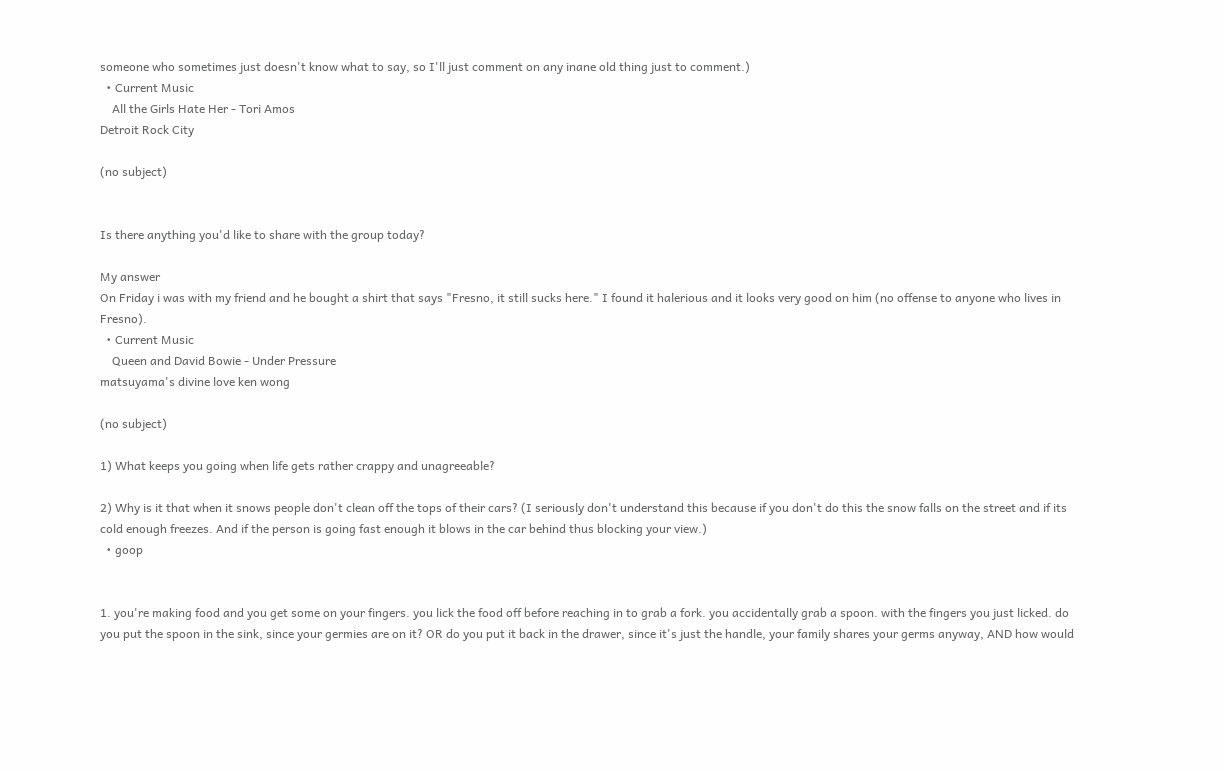someone who sometimes just doesn't know what to say, so I'll just comment on any inane old thing just to comment.)
  • Current Music
    All the Girls Hate Her - Tori Amos
Detroit Rock City

(no subject)


Is there anything you'd like to share with the group today?

My answer
On Friday i was with my friend and he bought a shirt that says "Fresno, it still sucks here." I found it halerious and it looks very good on him (no offense to anyone who lives in Fresno).
  • Current Music
    Queen and David Bowie - Under Pressure
matsuyama's divine love ken wong

(no subject)

1) What keeps you going when life gets rather crappy and unagreeable?

2) Why is it that when it snows people don't clean off the tops of their cars? (I seriously don't understand this because if you don't do this the snow falls on the street and if its cold enough freezes. And if the person is going fast enough it blows in the car behind thus blocking your view.)
  • goop


1. you're making food and you get some on your fingers. you lick the food off before reaching in to grab a fork. you accidentally grab a spoon. with the fingers you just licked. do you put the spoon in the sink, since your germies are on it? OR do you put it back in the drawer, since it's just the handle, your family shares your germs anyway, AND how would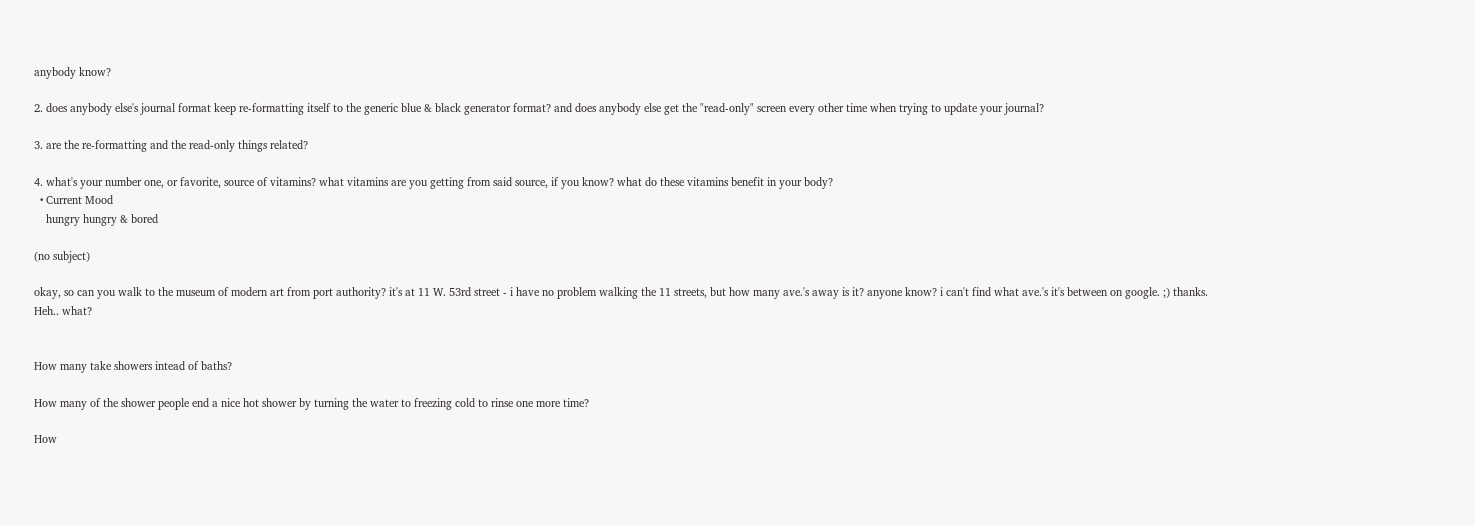anybody know?

2. does anybody else's journal format keep re-formatting itself to the generic blue & black generator format? and does anybody else get the "read-only" screen every other time when trying to update your journal?

3. are the re-formatting and the read-only things related?

4. what's your number one, or favorite, source of vitamins? what vitamins are you getting from said source, if you know? what do these vitamins benefit in your body?
  • Current Mood
    hungry hungry & bored

(no subject)

okay, so can you walk to the museum of modern art from port authority? it's at 11 W. 53rd street - i have no problem walking the 11 streets, but how many ave.'s away is it? anyone know? i can't find what ave.'s it's between on google. ;) thanks.
Heh.. what?


How many take showers intead of baths?

How many of the shower people end a nice hot shower by turning the water to freezing cold to rinse one more time?

How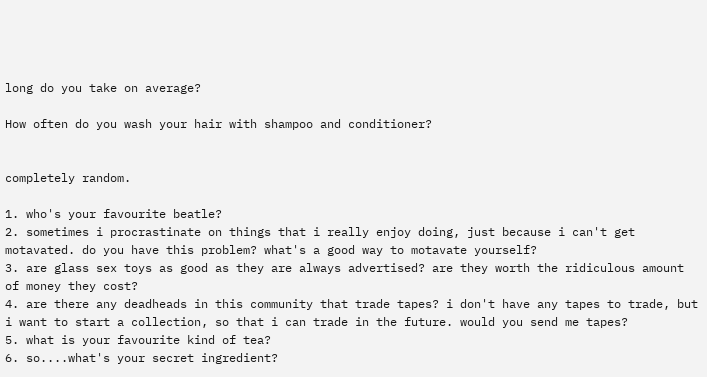long do you take on average?

How often do you wash your hair with shampoo and conditioner?


completely random.

1. who's your favourite beatle?
2. sometimes i procrastinate on things that i really enjoy doing, just because i can't get motavated. do you have this problem? what's a good way to motavate yourself?
3. are glass sex toys as good as they are always advertised? are they worth the ridiculous amount of money they cost?
4. are there any deadheads in this community that trade tapes? i don't have any tapes to trade, but i want to start a collection, so that i can trade in the future. would you send me tapes?
5. what is your favourite kind of tea?
6. so....what's your secret ingredient?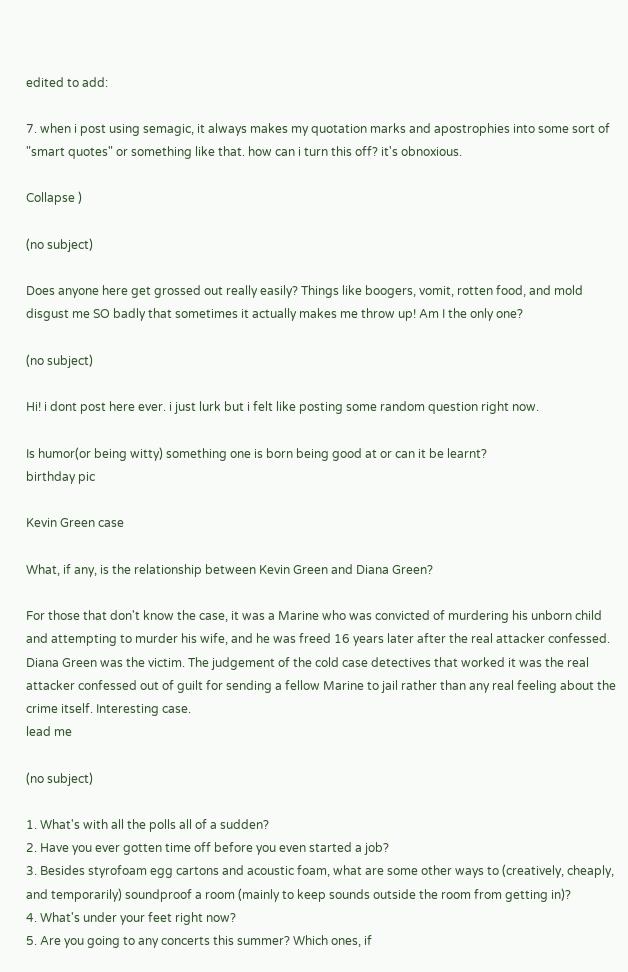edited to add:

7. when i post using semagic, it always makes my quotation marks and apostrophies into some sort of "smart quotes" or something like that. how can i turn this off? it's obnoxious.

Collapse )

(no subject)

Does anyone here get grossed out really easily? Things like boogers, vomit, rotten food, and mold disgust me SO badly that sometimes it actually makes me throw up! Am I the only one?

(no subject)

Hi! i dont post here ever. i just lurk but i felt like posting some random question right now.

Is humor(or being witty) something one is born being good at or can it be learnt?
birthday pic

Kevin Green case

What, if any, is the relationship between Kevin Green and Diana Green?

For those that don't know the case, it was a Marine who was convicted of murdering his unborn child and attempting to murder his wife, and he was freed 16 years later after the real attacker confessed. Diana Green was the victim. The judgement of the cold case detectives that worked it was the real attacker confessed out of guilt for sending a fellow Marine to jail rather than any real feeling about the crime itself. Interesting case.
lead me

(no subject)

1. What's with all the polls all of a sudden?
2. Have you ever gotten time off before you even started a job?
3. Besides styrofoam egg cartons and acoustic foam, what are some other ways to (creatively, cheaply, and temporarily) soundproof a room (mainly to keep sounds outside the room from getting in)?
4. What's under your feet right now?
5. Are you going to any concerts this summer? Which ones, if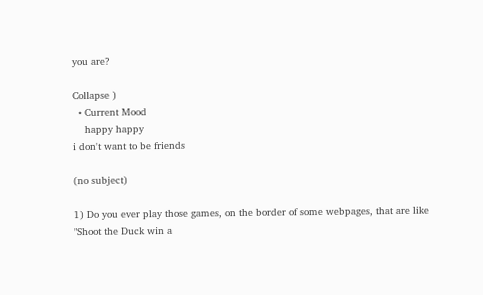you are?

Collapse )
  • Current Mood
    happy happy
i don't want to be friends

(no subject)

1) Do you ever play those games, on the border of some webpages, that are like "Shoot the Duck win a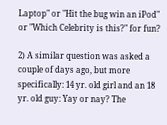Laptop" or "Hit the bug win an iPod" or "Which Celebrity is this?" for fun?

2) A similar question was asked a couple of days ago, but more specifically: 14 yr. old girl and an 18 yr. old guy: Yay or nay? The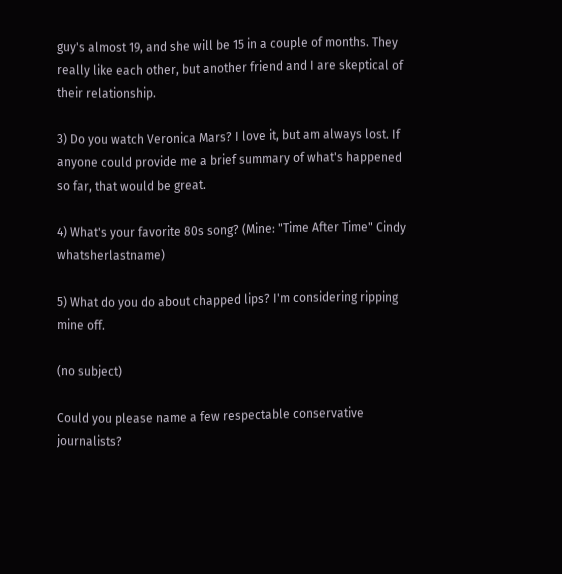guy's almost 19, and she will be 15 in a couple of months. They really like each other, but another friend and I are skeptical of their relationship.

3) Do you watch Veronica Mars? I love it, but am always lost. If anyone could provide me a brief summary of what's happened so far, that would be great.

4) What's your favorite 80s song? (Mine: "Time After Time" Cindy whatsherlastname)

5) What do you do about chapped lips? I'm considering ripping mine off.

(no subject)

Could you please name a few respectable conservative journalists?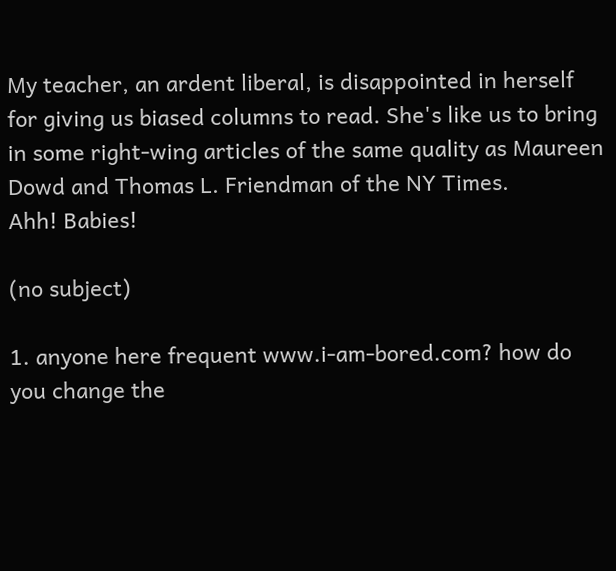My teacher, an ardent liberal, is disappointed in herself for giving us biased columns to read. She's like us to bring in some right-wing articles of the same quality as Maureen Dowd and Thomas L. Friendman of the NY Times.
Ahh! Babies!

(no subject)

1. anyone here frequent www.i-am-bored.com? how do you change the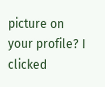picture on your profile? I clicked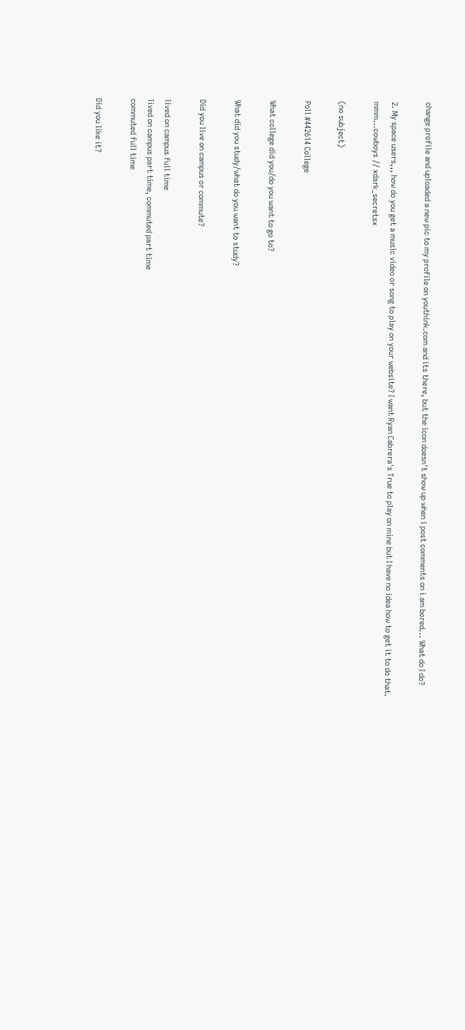change profile and uploaded a new pic to my profile on youthink.com and its there, but the icon doesn't show up when i post comments on i am bored... What do I do?

2. My space users,,, how do you get a music video or song to play on your website? I want Ryan Cabrera's True to play on mine but I have no idea how to get it to do that.
mmm...cowboys // xdark_secretsx

(no subject)

Poll #442614 College

What college did you/do you want to go to?

What did you study/what do you want to study?

Did you live on campus or commute?

lived on campus full time
lived on campus part time, commuted part time
commuted full time

Did you like it?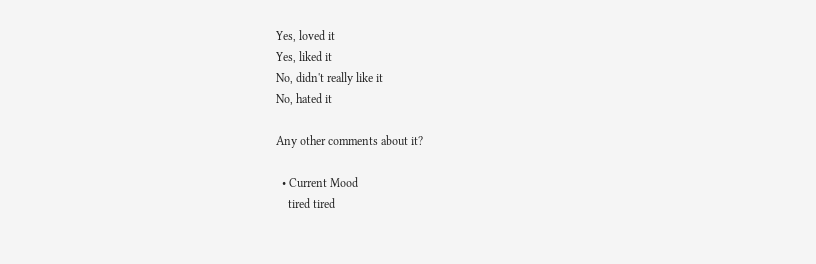Yes, loved it
Yes, liked it
No, didn't really like it
No, hated it

Any other comments about it?

  • Current Mood
    tired tired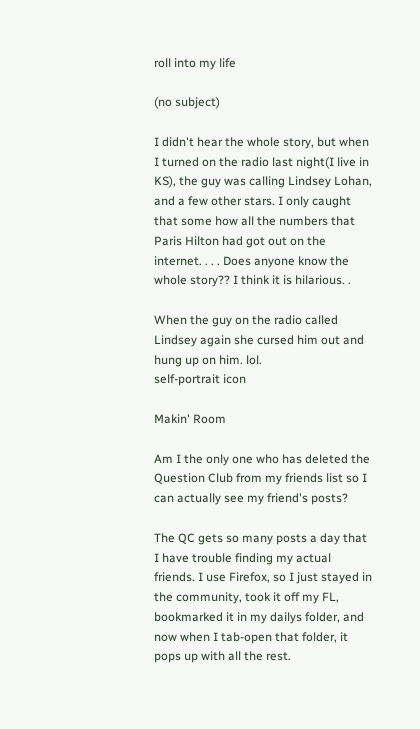roll into my life

(no subject)

I didn't hear the whole story, but when I turned on the radio last night(I live in KS), the guy was calling Lindsey Lohan, and a few other stars. I only caught that some how all the numbers that Paris Hilton had got out on the internet. . . . Does anyone know the whole story?? I think it is hilarious. .

When the guy on the radio called Lindsey again she cursed him out and hung up on him. lol.
self-portrait icon

Makin' Room

Am I the only one who has deleted the Question Club from my friends list so I can actually see my friend's posts?

The QC gets so many posts a day that I have trouble finding my actual friends. I use Firefox, so I just stayed in the community, took it off my FL, bookmarked it in my dailys folder, and now when I tab-open that folder, it pops up with all the rest.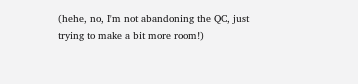(hehe, no, I'm not abandoning the QC, just trying to make a bit more room!)